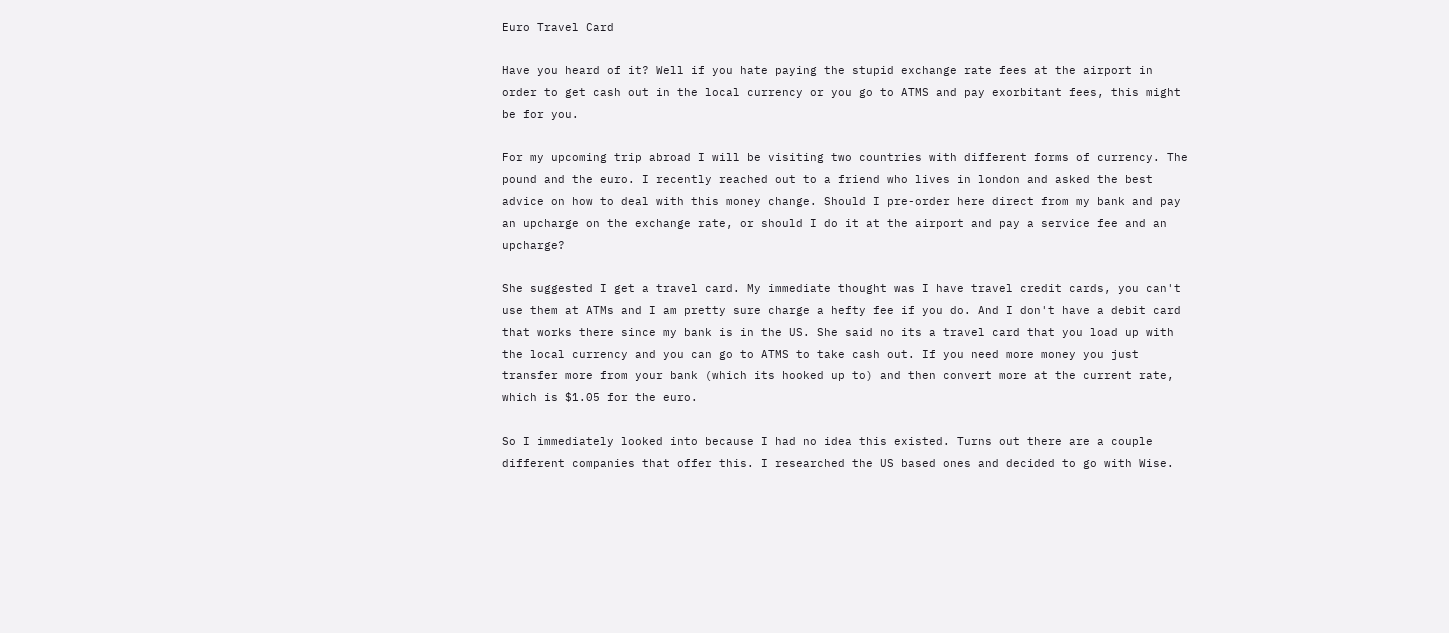Euro Travel Card

Have you heard of it? Well if you hate paying the stupid exchange rate fees at the airport in order to get cash out in the local currency or you go to ATMS and pay exorbitant fees, this might be for you.

For my upcoming trip abroad I will be visiting two countries with different forms of currency. The pound and the euro. I recently reached out to a friend who lives in london and asked the best advice on how to deal with this money change. Should I pre-order here direct from my bank and pay an upcharge on the exchange rate, or should I do it at the airport and pay a service fee and an upcharge?

She suggested I get a travel card. My immediate thought was I have travel credit cards, you can't use them at ATMs and I am pretty sure charge a hefty fee if you do. And I don't have a debit card that works there since my bank is in the US. She said no its a travel card that you load up with the local currency and you can go to ATMS to take cash out. If you need more money you just transfer more from your bank (which its hooked up to) and then convert more at the current rate, which is $1.05 for the euro.

So I immediately looked into because I had no idea this existed. Turns out there are a couple different companies that offer this. I researched the US based ones and decided to go with Wise.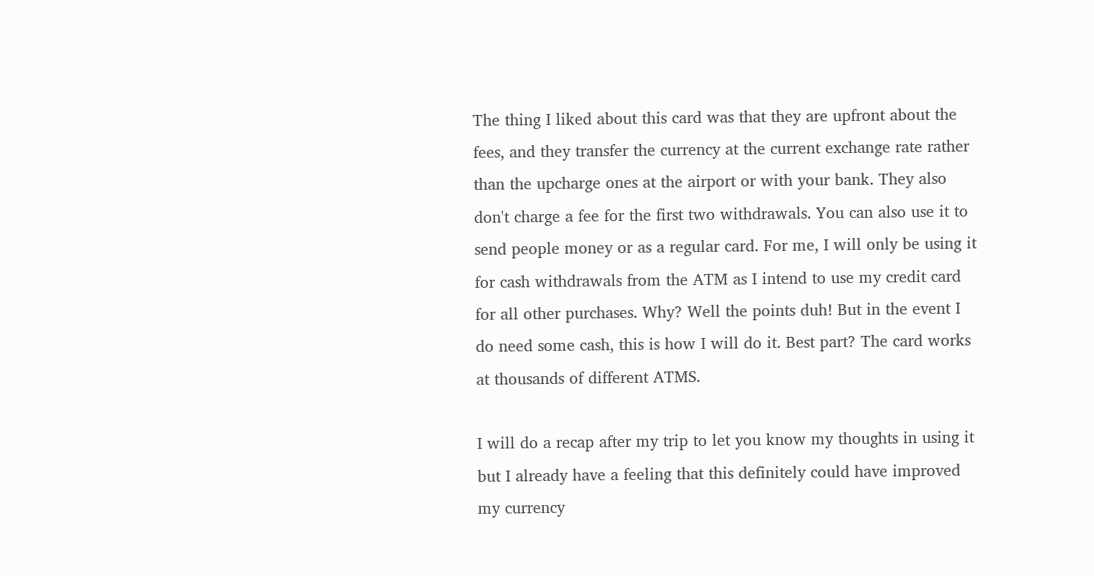The thing I liked about this card was that they are upfront about the fees, and they transfer the currency at the current exchange rate rather than the upcharge ones at the airport or with your bank. They also don't charge a fee for the first two withdrawals. You can also use it to send people money or as a regular card. For me, I will only be using it for cash withdrawals from the ATM as I intend to use my credit card for all other purchases. Why? Well the points duh! But in the event I do need some cash, this is how I will do it. Best part? The card works at thousands of different ATMS.

I will do a recap after my trip to let you know my thoughts in using it but I already have a feeling that this definitely could have improved my currency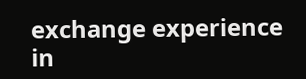exchange experience in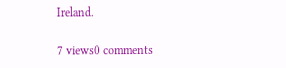Ireland.

7 views0 comments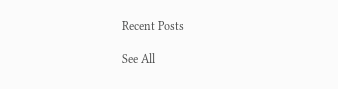Recent Posts

See All